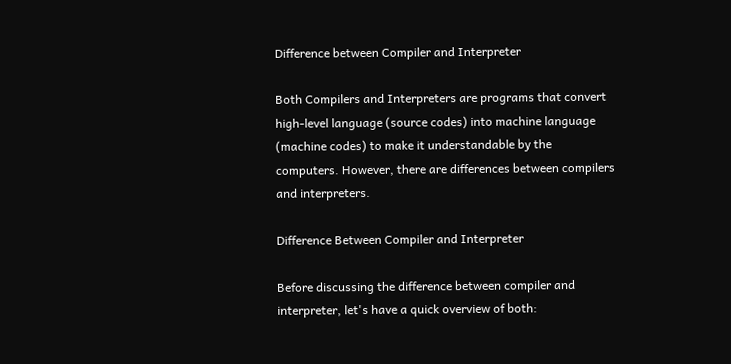Difference between Compiler and Interpreter

Both Compilers and Interpreters are programs that convert high-level language (source codes) into machine language (machine codes) to make it understandable by the computers. However, there are differences between compilers and interpreters.

Difference Between Compiler and Interpreter

Before discussing the difference between compiler and interpreter, let's have a quick overview of both: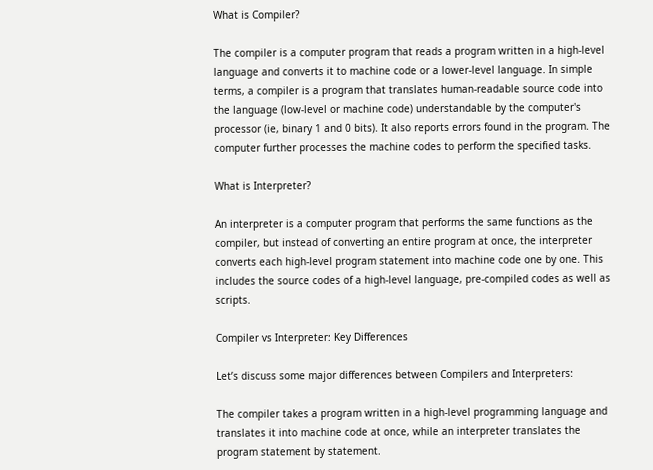What is Compiler?

The compiler is a computer program that reads a program written in a high-level language and converts it to machine code or a lower-level language. In simple terms, a compiler is a program that translates human-readable source code into the language (low-level or machine code) understandable by the computer's processor (ie, binary 1 and 0 bits). It also reports errors found in the program. The computer further processes the machine codes to perform the specified tasks.

What is Interpreter?

An interpreter is a computer program that performs the same functions as the compiler, but instead of converting an entire program at once, the interpreter converts each high-level program statement into machine code one by one. This includes the source codes of a high-level language, pre-compiled codes as well as scripts.

Compiler vs Interpreter: Key Differences

Let’s discuss some major differences between Compilers and Interpreters:

The compiler takes a program written in a high-level programming language and translates it into machine code at once, while an interpreter translates the program statement by statement.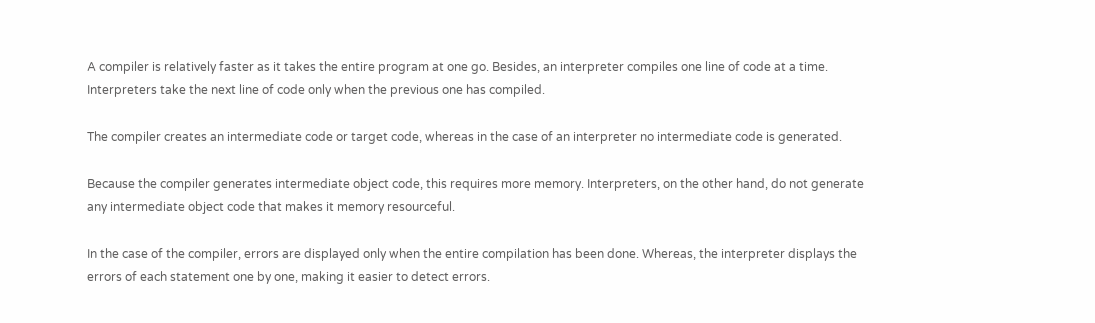A compiler is relatively faster as it takes the entire program at one go. Besides, an interpreter compiles one line of code at a time. Interpreters take the next line of code only when the previous one has compiled.

The compiler creates an intermediate code or target code, whereas in the case of an interpreter no intermediate code is generated.

Because the compiler generates intermediate object code, this requires more memory. Interpreters, on the other hand, do not generate any intermediate object code that makes it memory resourceful.

In the case of the compiler, errors are displayed only when the entire compilation has been done. Whereas, the interpreter displays the errors of each statement one by one, making it easier to detect errors.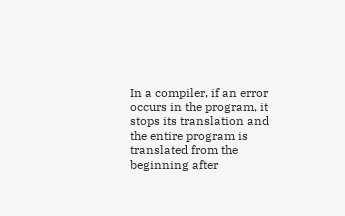In a compiler, if an error occurs in the program, it stops its translation and the entire program is translated from the beginning after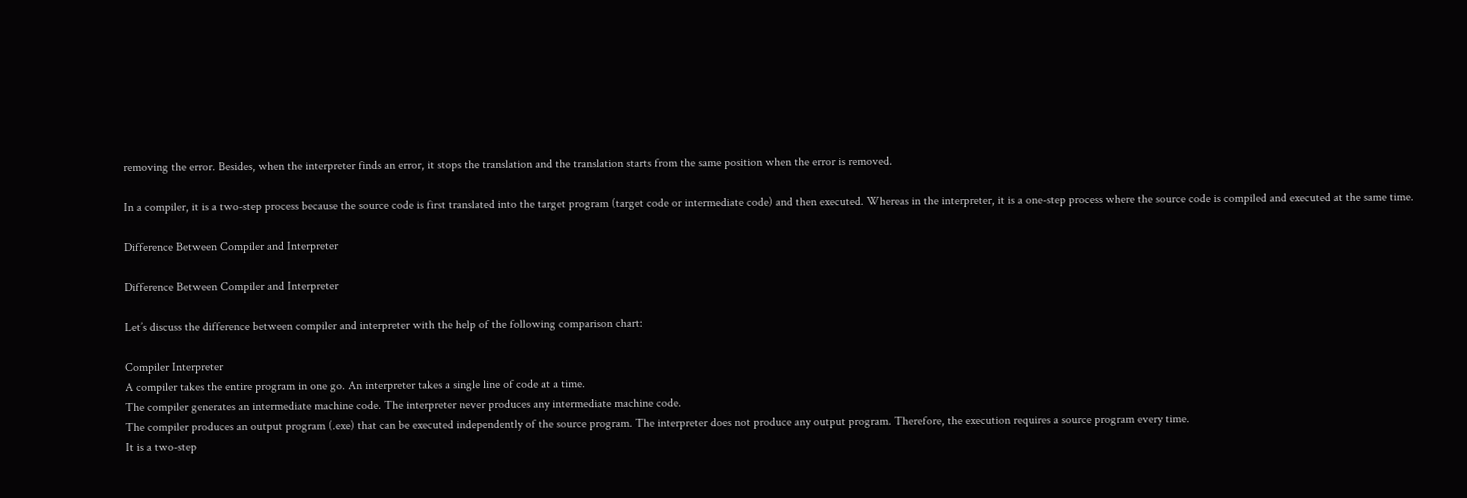removing the error. Besides, when the interpreter finds an error, it stops the translation and the translation starts from the same position when the error is removed.

In a compiler, it is a two-step process because the source code is first translated into the target program (target code or intermediate code) and then executed. Whereas in the interpreter, it is a one-step process where the source code is compiled and executed at the same time.

Difference Between Compiler and Interpreter

Difference Between Compiler and Interpreter

Let’s discuss the difference between compiler and interpreter with the help of the following comparison chart:

Compiler Interpreter
A compiler takes the entire program in one go. An interpreter takes a single line of code at a time.
The compiler generates an intermediate machine code. The interpreter never produces any intermediate machine code.
The compiler produces an output program (.exe) that can be executed independently of the source program. The interpreter does not produce any output program. Therefore, the execution requires a source program every time.
It is a two-step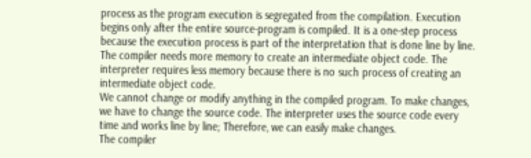process as the program execution is segregated from the compilation. Execution begins only after the entire source-program is compiled. It is a one-step process because the execution process is part of the interpretation that is done line by line.
The compiler needs more memory to create an intermediate object code. The interpreter requires less memory because there is no such process of creating an intermediate object code.
We cannot change or modify anything in the compiled program. To make changes, we have to change the source code. The interpreter uses the source code every time and works line by line; Therefore, we can easily make changes.
The compiler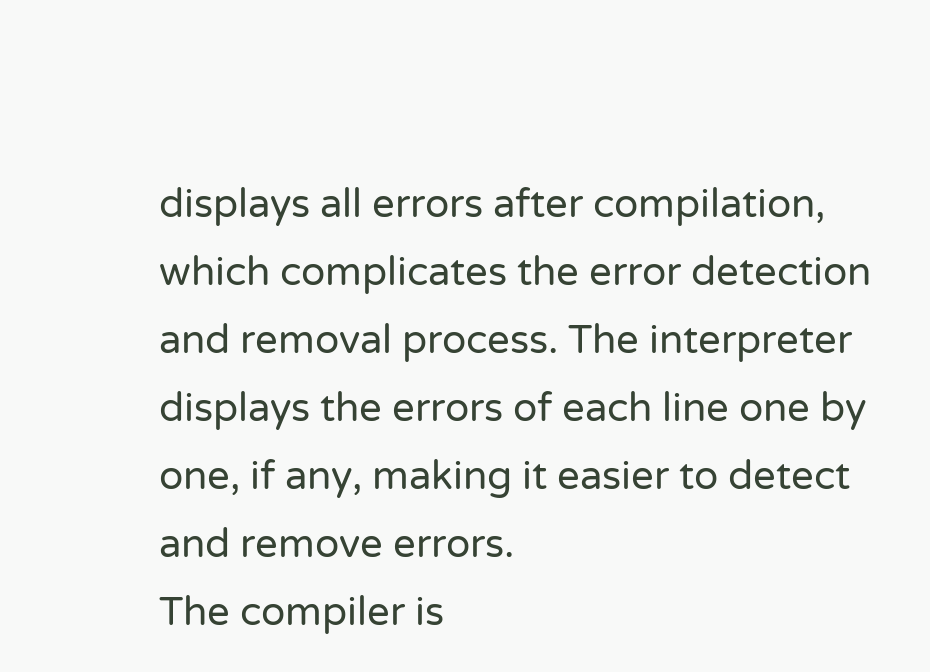displays all errors after compilation, which complicates the error detection and removal process. The interpreter displays the errors of each line one by one, if any, making it easier to detect and remove errors.
The compiler is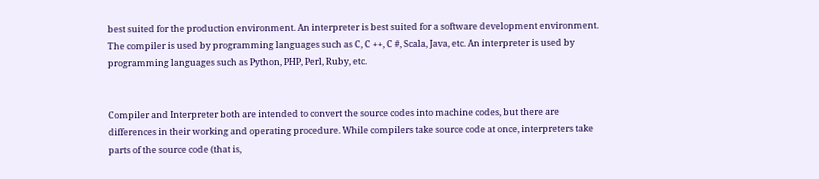best suited for the production environment. An interpreter is best suited for a software development environment.
The compiler is used by programming languages such as C, C ++, C #, Scala, Java, etc. An interpreter is used by programming languages such as Python, PHP, Perl, Ruby, etc.


Compiler and Interpreter both are intended to convert the source codes into machine codes, but there are differences in their working and operating procedure. While compilers take source code at once, interpreters take parts of the source code (that is,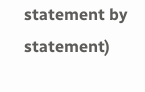statement by statement)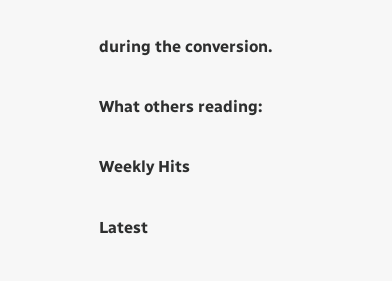during the conversion.

What others reading:

Weekly Hits

Latest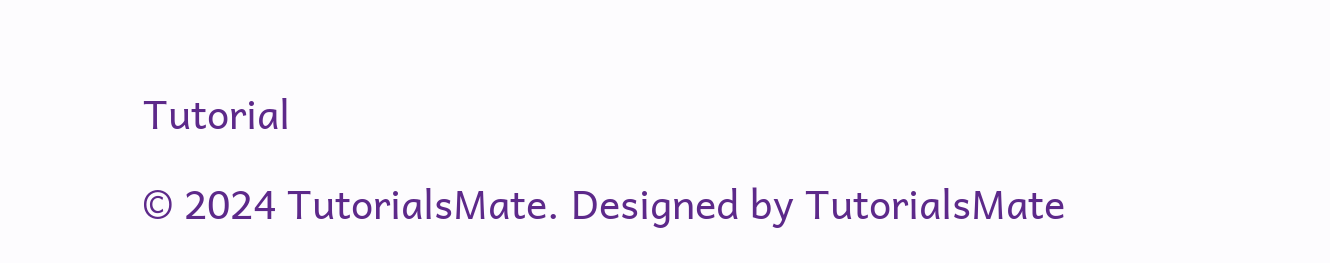Tutorial

© 2024 TutorialsMate. Designed by TutorialsMate